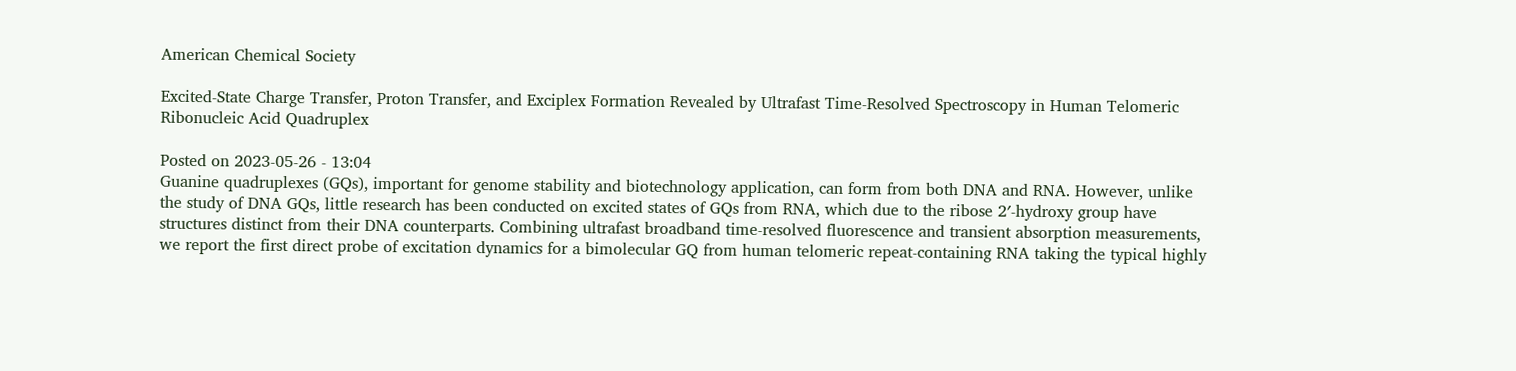American Chemical Society

Excited-State Charge Transfer, Proton Transfer, and Exciplex Formation Revealed by Ultrafast Time-Resolved Spectroscopy in Human Telomeric Ribonucleic Acid Quadruplex

Posted on 2023-05-26 - 13:04
Guanine quadruplexes (GQs), important for genome stability and biotechnology application, can form from both DNA and RNA. However, unlike the study of DNA GQs, little research has been conducted on excited states of GQs from RNA, which due to the ribose 2′-hydroxy group have structures distinct from their DNA counterparts. Combining ultrafast broadband time-resolved fluorescence and transient absorption measurements, we report the first direct probe of excitation dynamics for a bimolecular GQ from human telomeric repeat-containing RNA taking the typical highly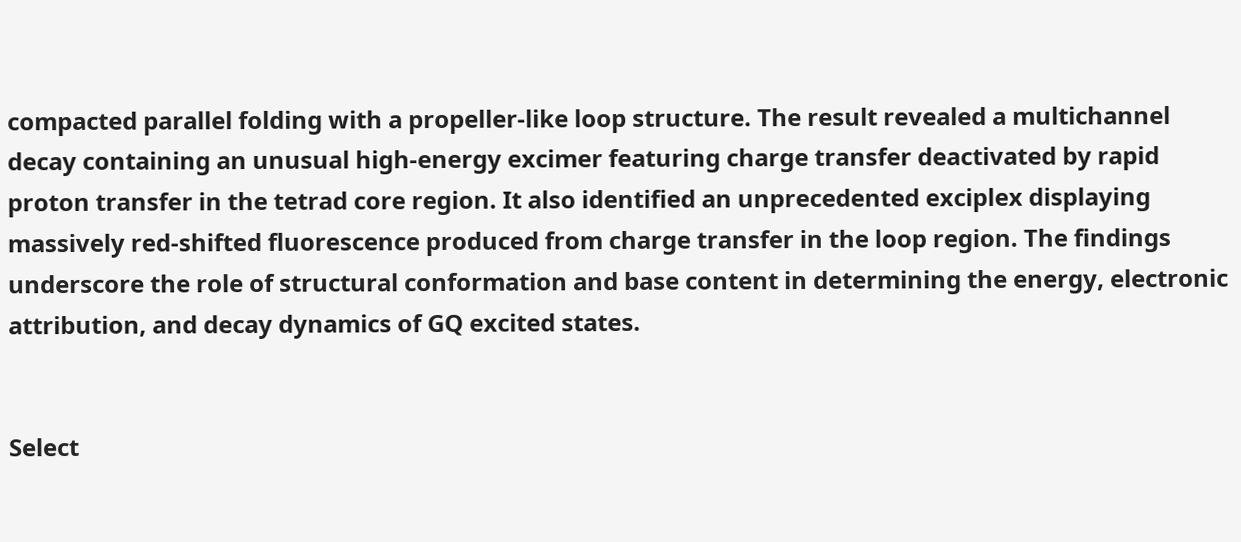compacted parallel folding with a propeller-like loop structure. The result revealed a multichannel decay containing an unusual high-energy excimer featuring charge transfer deactivated by rapid proton transfer in the tetrad core region. It also identified an unprecedented exciplex displaying massively red-shifted fluorescence produced from charge transfer in the loop region. The findings underscore the role of structural conformation and base content in determining the energy, electronic attribution, and decay dynamics of GQ excited states.


Select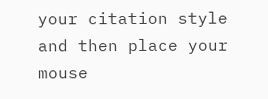your citation style and then place your mouse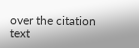over the citation text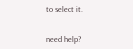to select it.


need help?